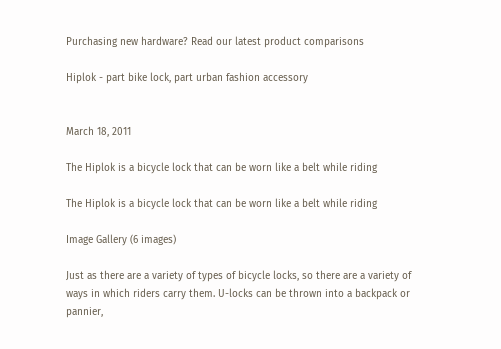Purchasing new hardware? Read our latest product comparisons

Hiplok - part bike lock, part urban fashion accessory


March 18, 2011

The Hiplok is a bicycle lock that can be worn like a belt while riding

The Hiplok is a bicycle lock that can be worn like a belt while riding

Image Gallery (6 images)

Just as there are a variety of types of bicycle locks, so there are a variety of ways in which riders carry them. U-locks can be thrown into a backpack or pannier,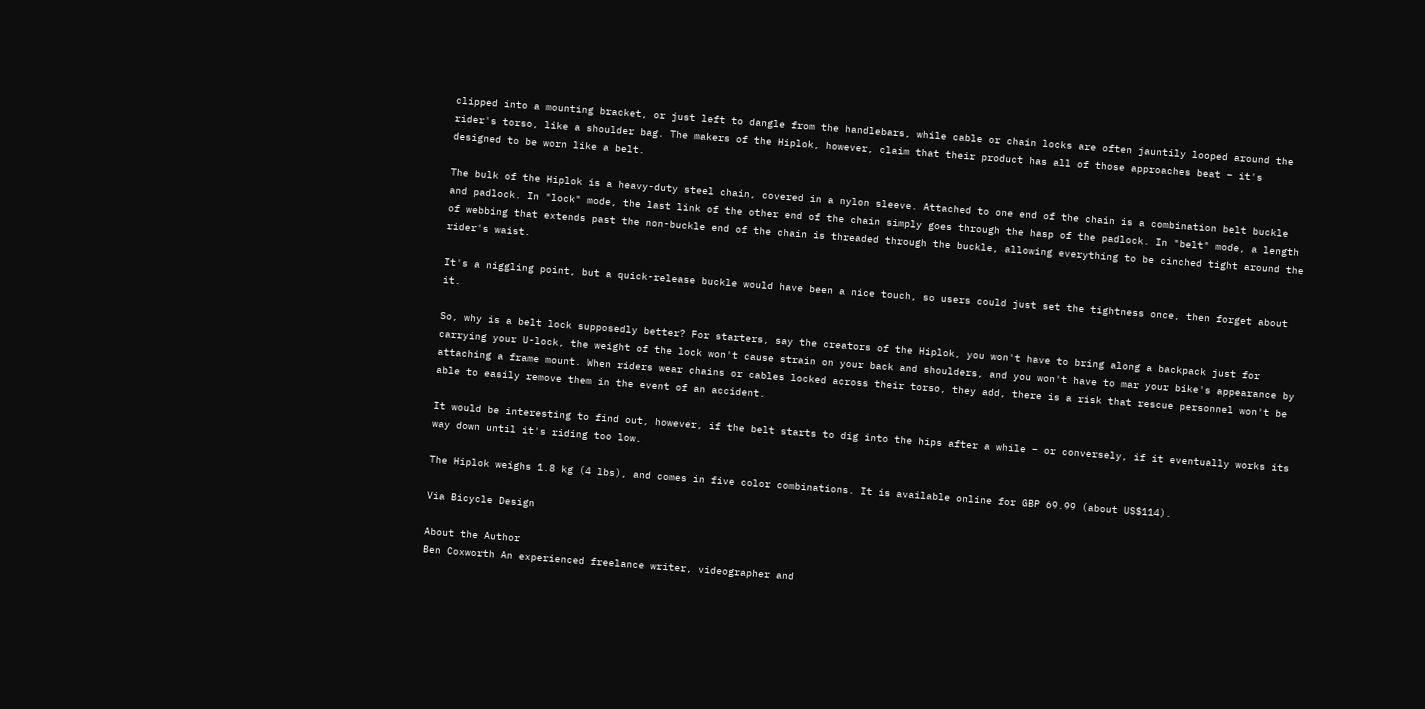clipped into a mounting bracket, or just left to dangle from the handlebars, while cable or chain locks are often jauntily looped around the rider's torso, like a shoulder bag. The makers of the Hiplok, however, claim that their product has all of those approaches beat – it's designed to be worn like a belt.

The bulk of the Hiplok is a heavy-duty steel chain, covered in a nylon sleeve. Attached to one end of the chain is a combination belt buckle and padlock. In "lock" mode, the last link of the other end of the chain simply goes through the hasp of the padlock. In "belt" mode, a length of webbing that extends past the non-buckle end of the chain is threaded through the buckle, allowing everything to be cinched tight around the rider's waist.

It's a niggling point, but a quick-release buckle would have been a nice touch, so users could just set the tightness once, then forget about it.

So, why is a belt lock supposedly better? For starters, say the creators of the Hiplok, you won't have to bring along a backpack just for carrying your U-lock, the weight of the lock won't cause strain on your back and shoulders, and you won't have to mar your bike's appearance by attaching a frame mount. When riders wear chains or cables locked across their torso, they add, there is a risk that rescue personnel won't be able to easily remove them in the event of an accident.

It would be interesting to find out, however, if the belt starts to dig into the hips after a while – or conversely, if it eventually works its way down until it's riding too low.

The Hiplok weighs 1.8 kg (4 lbs), and comes in five color combinations. It is available online for GBP 69.99 (about US$114).

Via Bicycle Design

About the Author
Ben Coxworth An experienced freelance writer, videographer and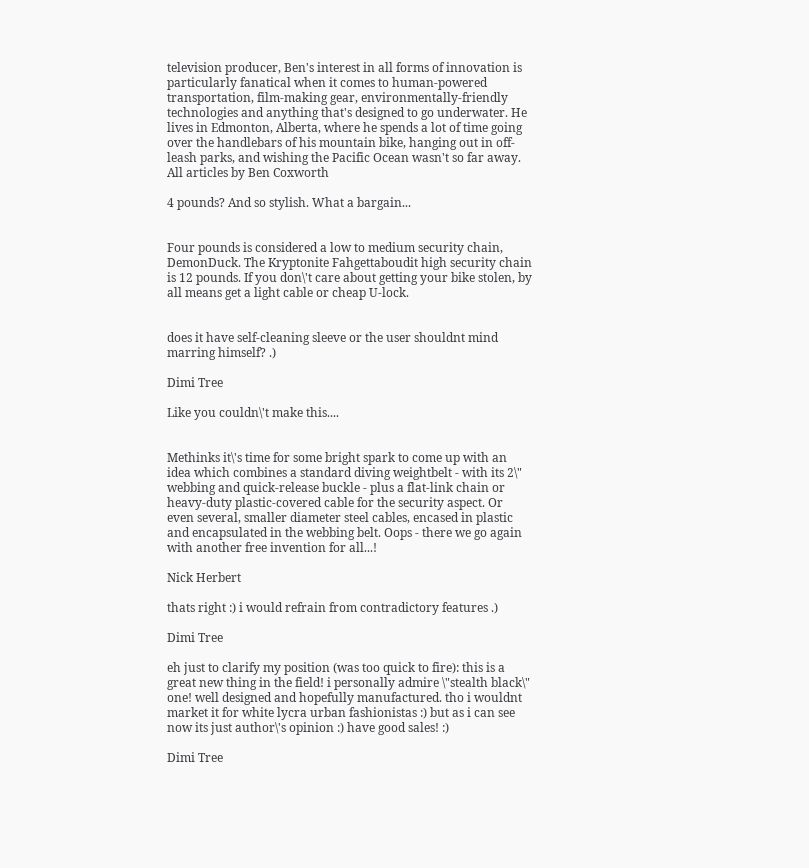television producer, Ben's interest in all forms of innovation is particularly fanatical when it comes to human-powered transportation, film-making gear, environmentally-friendly technologies and anything that's designed to go underwater. He lives in Edmonton, Alberta, where he spends a lot of time going over the handlebars of his mountain bike, hanging out in off-leash parks, and wishing the Pacific Ocean wasn't so far away. All articles by Ben Coxworth

4 pounds? And so stylish. What a bargain...


Four pounds is considered a low to medium security chain, DemonDuck. The Kryptonite Fahgettaboudit high security chain is 12 pounds. If you don\'t care about getting your bike stolen, by all means get a light cable or cheap U-lock.


does it have self-cleaning sleeve or the user shouldnt mind marring himself? .)

Dimi Tree

Like you couldn\'t make this....


Methinks it\'s time for some bright spark to come up with an idea which combines a standard diving weightbelt - with its 2\" webbing and quick-release buckle - plus a flat-link chain or heavy-duty plastic-covered cable for the security aspect. Or even several, smaller diameter steel cables, encased in plastic and encapsulated in the webbing belt. Oops - there we go again with another free invention for all...!

Nick Herbert

thats right :) i would refrain from contradictory features .)

Dimi Tree

eh just to clarify my position (was too quick to fire): this is a great new thing in the field! i personally admire \"stealth black\" one! well designed and hopefully manufactured. tho i wouldnt market it for white lycra urban fashionistas :) but as i can see now its just author\'s opinion :) have good sales! :)

Dimi Tree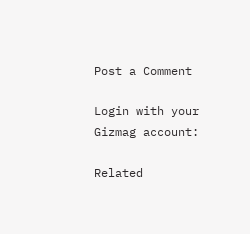Post a Comment

Login with your Gizmag account:

Related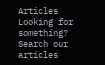Articles
Looking for something? Search our articles